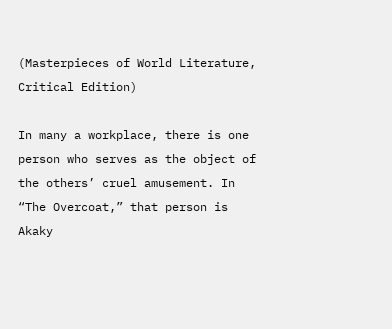(Masterpieces of World Literature, Critical Edition)

In many a workplace, there is one person who serves as the object of the others’ cruel amusement. In “The Overcoat,” that person is Akaky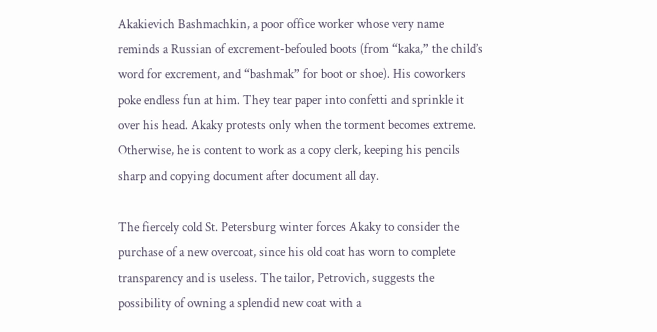Akakievich Bashmachkin, a poor office worker whose very name reminds a Russian of excrement-befouled boots (from “kaka,” the child’s word for excrement, and “bashmak” for boot or shoe). His coworkers poke endless fun at him. They tear paper into confetti and sprinkle it over his head. Akaky protests only when the torment becomes extreme. Otherwise, he is content to work as a copy clerk, keeping his pencils sharp and copying document after document all day.

The fiercely cold St. Petersburg winter forces Akaky to consider the purchase of a new overcoat, since his old coat has worn to complete transparency and is useless. The tailor, Petrovich, suggests the possibility of owning a splendid new coat with a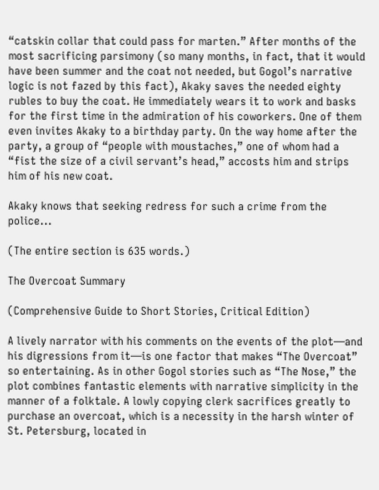“catskin collar that could pass for marten.” After months of the most sacrificing parsimony (so many months, in fact, that it would have been summer and the coat not needed, but Gogol’s narrative logic is not fazed by this fact), Akaky saves the needed eighty rubles to buy the coat. He immediately wears it to work and basks for the first time in the admiration of his coworkers. One of them even invites Akaky to a birthday party. On the way home after the party, a group of “people with moustaches,” one of whom had a “fist the size of a civil servant’s head,” accosts him and strips him of his new coat.

Akaky knows that seeking redress for such a crime from the police...

(The entire section is 635 words.)

The Overcoat Summary

(Comprehensive Guide to Short Stories, Critical Edition)

A lively narrator with his comments on the events of the plot—and his digressions from it—is one factor that makes “The Overcoat” so entertaining. As in other Gogol stories such as “The Nose,” the plot combines fantastic elements with narrative simplicity in the manner of a folktale. A lowly copying clerk sacrifices greatly to purchase an overcoat, which is a necessity in the harsh winter of St. Petersburg, located in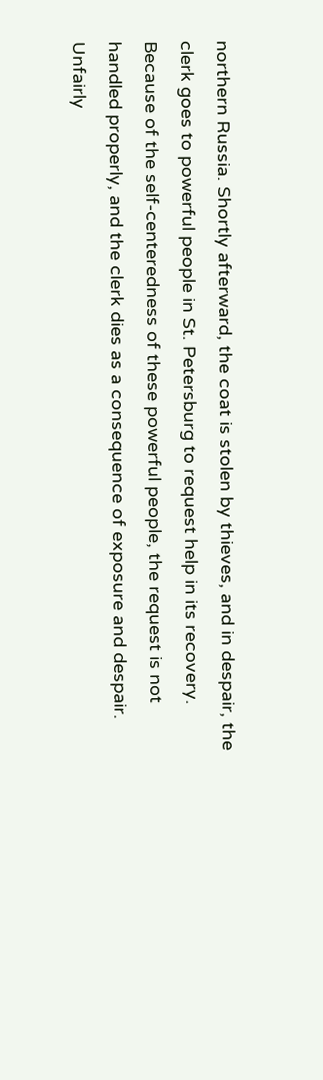northern Russia. Shortly afterward, the coat is stolen by thieves, and in despair, the clerk goes to powerful people in St. Petersburg to request help in its recovery. Because of the self-centeredness of these powerful people, the request is not handled properly, and the clerk dies as a consequence of exposure and despair. Unfairly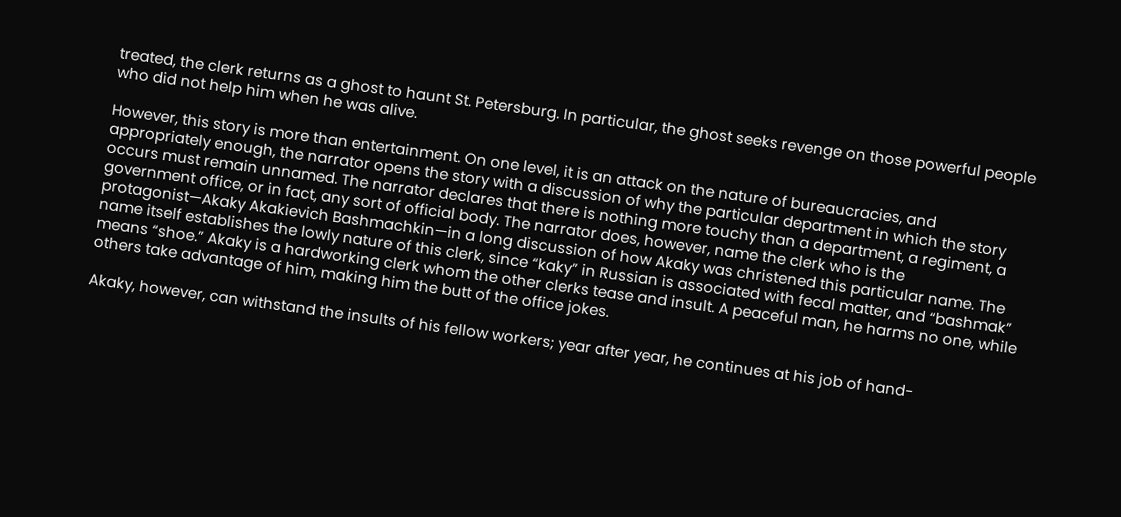treated, the clerk returns as a ghost to haunt St. Petersburg. In particular, the ghost seeks revenge on those powerful people who did not help him when he was alive.

However, this story is more than entertainment. On one level, it is an attack on the nature of bureaucracies, and appropriately enough, the narrator opens the story with a discussion of why the particular department in which the story occurs must remain unnamed. The narrator declares that there is nothing more touchy than a department, a regiment, a government office, or in fact, any sort of official body. The narrator does, however, name the clerk who is the protagonist—Akaky Akakievich Bashmachkin—in a long discussion of how Akaky was christened this particular name. The name itself establishes the lowly nature of this clerk, since “kaky” in Russian is associated with fecal matter, and “bashmak” means “shoe.” Akaky is a hardworking clerk whom the other clerks tease and insult. A peaceful man, he harms no one, while others take advantage of him, making him the butt of the office jokes.

Akaky, however, can withstand the insults of his fellow workers; year after year, he continues at his job of hand-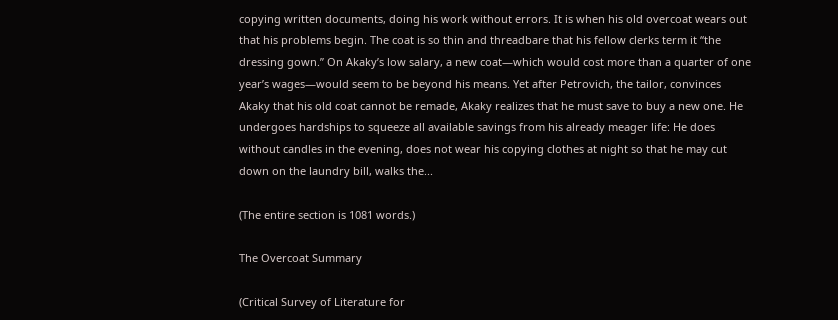copying written documents, doing his work without errors. It is when his old overcoat wears out that his problems begin. The coat is so thin and threadbare that his fellow clerks term it “the dressing gown.” On Akaky’s low salary, a new coat—which would cost more than a quarter of one year’s wages—would seem to be beyond his means. Yet after Petrovich, the tailor, convinces Akaky that his old coat cannot be remade, Akaky realizes that he must save to buy a new one. He undergoes hardships to squeeze all available savings from his already meager life: He does without candles in the evening, does not wear his copying clothes at night so that he may cut down on the laundry bill, walks the...

(The entire section is 1081 words.)

The Overcoat Summary

(Critical Survey of Literature for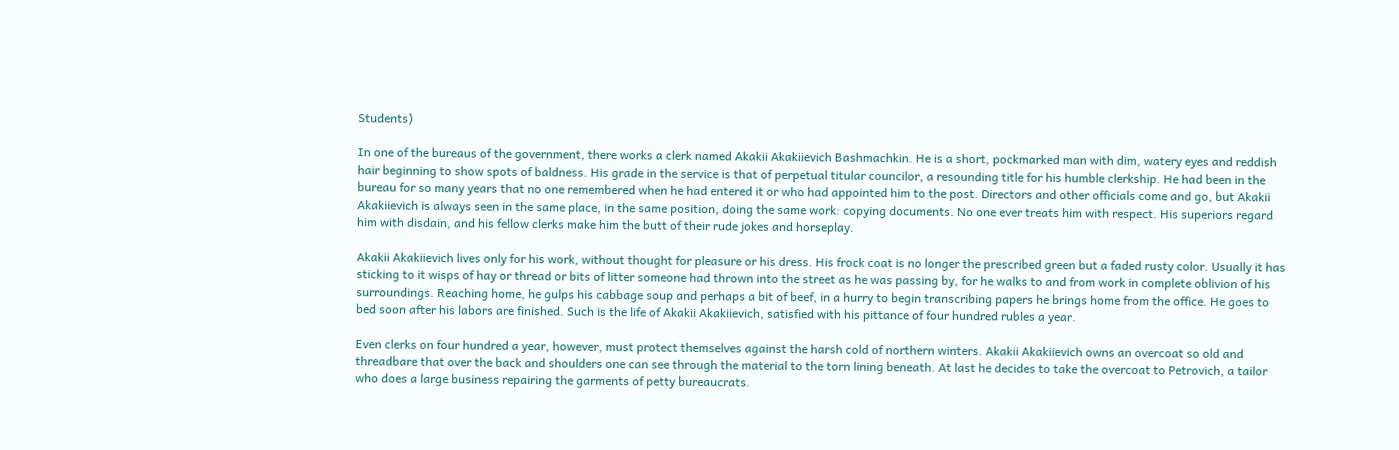Students)

In one of the bureaus of the government, there works a clerk named Akakii Akakiievich Bashmachkin. He is a short, pockmarked man with dim, watery eyes and reddish hair beginning to show spots of baldness. His grade in the service is that of perpetual titular councilor, a resounding title for his humble clerkship. He had been in the bureau for so many years that no one remembered when he had entered it or who had appointed him to the post. Directors and other officials come and go, but Akakii Akakiievich is always seen in the same place, in the same position, doing the same work: copying documents. No one ever treats him with respect. His superiors regard him with disdain, and his fellow clerks make him the butt of their rude jokes and horseplay.

Akakii Akakiievich lives only for his work, without thought for pleasure or his dress. His frock coat is no longer the prescribed green but a faded rusty color. Usually it has sticking to it wisps of hay or thread or bits of litter someone had thrown into the street as he was passing by, for he walks to and from work in complete oblivion of his surroundings. Reaching home, he gulps his cabbage soup and perhaps a bit of beef, in a hurry to begin transcribing papers he brings home from the office. He goes to bed soon after his labors are finished. Such is the life of Akakii Akakiievich, satisfied with his pittance of four hundred rubles a year.

Even clerks on four hundred a year, however, must protect themselves against the harsh cold of northern winters. Akakii Akakiievich owns an overcoat so old and threadbare that over the back and shoulders one can see through the material to the torn lining beneath. At last he decides to take the overcoat to Petrovich, a tailor who does a large business repairing the garments of petty bureaucrats.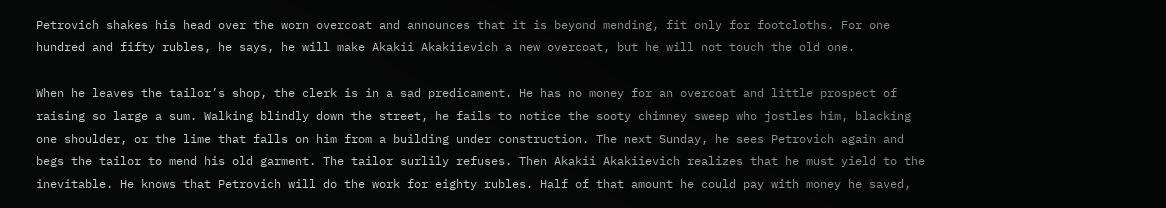Petrovich shakes his head over the worn overcoat and announces that it is beyond mending, fit only for footcloths. For one hundred and fifty rubles, he says, he will make Akakii Akakiievich a new overcoat, but he will not touch the old one.

When he leaves the tailor’s shop, the clerk is in a sad predicament. He has no money for an overcoat and little prospect of raising so large a sum. Walking blindly down the street, he fails to notice the sooty chimney sweep who jostles him, blacking one shoulder, or the lime that falls on him from a building under construction. The next Sunday, he sees Petrovich again and begs the tailor to mend his old garment. The tailor surlily refuses. Then Akakii Akakiievich realizes that he must yield to the inevitable. He knows that Petrovich will do the work for eighty rubles. Half of that amount he could pay with money he saved,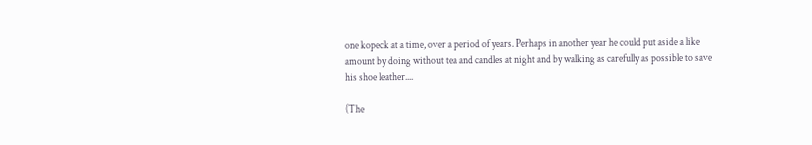one kopeck at a time, over a period of years. Perhaps in another year he could put aside a like amount by doing without tea and candles at night and by walking as carefully as possible to save his shoe leather....

(The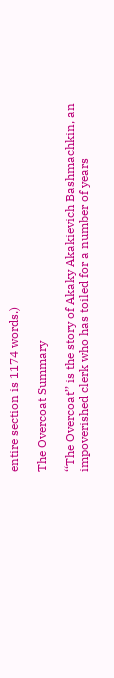entire section is 1174 words.)

The Overcoat Summary

‘‘The Overcoat’’ is the story of Akaky Akakievich Bashmachkin, an impoverished clerk who has toiled for a number of years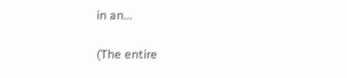in an...

(The entire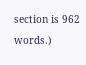section is 962 words.)